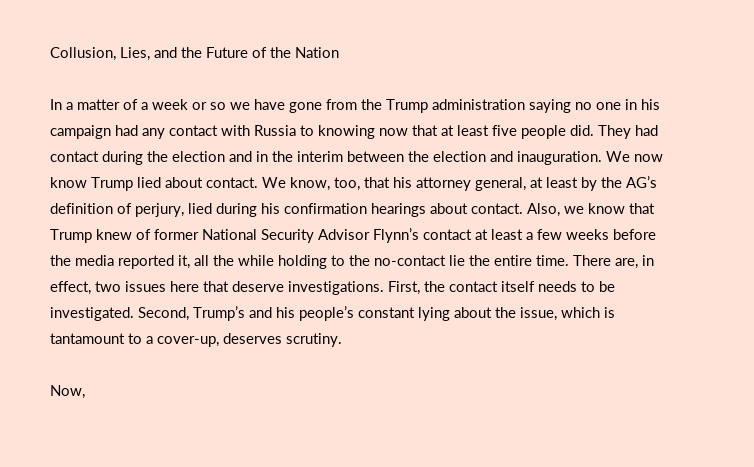Collusion, Lies, and the Future of the Nation

In a matter of a week or so we have gone from the Trump administration saying no one in his campaign had any contact with Russia to knowing now that at least five people did. They had contact during the election and in the interim between the election and inauguration. We now know Trump lied about contact. We know, too, that his attorney general, at least by the AG’s definition of perjury, lied during his confirmation hearings about contact. Also, we know that Trump knew of former National Security Advisor Flynn’s contact at least a few weeks before the media reported it, all the while holding to the no-contact lie the entire time. There are, in effect, two issues here that deserve investigations. First, the contact itself needs to be investigated. Second, Trump’s and his people’s constant lying about the issue, which is tantamount to a cover-up, deserves scrutiny.

Now,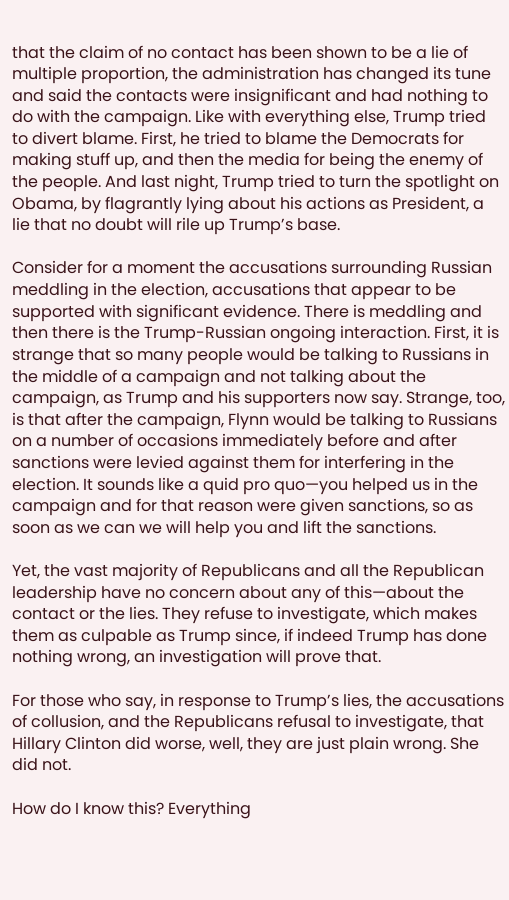that the claim of no contact has been shown to be a lie of multiple proportion, the administration has changed its tune and said the contacts were insignificant and had nothing to do with the campaign. Like with everything else, Trump tried to divert blame. First, he tried to blame the Democrats for making stuff up, and then the media for being the enemy of the people. And last night, Trump tried to turn the spotlight on Obama, by flagrantly lying about his actions as President, a lie that no doubt will rile up Trump’s base.

Consider for a moment the accusations surrounding Russian meddling in the election, accusations that appear to be supported with significant evidence. There is meddling and then there is the Trump-Russian ongoing interaction. First, it is strange that so many people would be talking to Russians in the middle of a campaign and not talking about the campaign, as Trump and his supporters now say. Strange, too, is that after the campaign, Flynn would be talking to Russians on a number of occasions immediately before and after sanctions were levied against them for interfering in the election. It sounds like a quid pro quo—you helped us in the campaign and for that reason were given sanctions, so as soon as we can we will help you and lift the sanctions.

Yet, the vast majority of Republicans and all the Republican leadership have no concern about any of this—about the contact or the lies. They refuse to investigate, which makes them as culpable as Trump since, if indeed Trump has done nothing wrong, an investigation will prove that.

For those who say, in response to Trump’s lies, the accusations of collusion, and the Republicans refusal to investigate, that Hillary Clinton did worse, well, they are just plain wrong. She did not.

How do I know this? Everything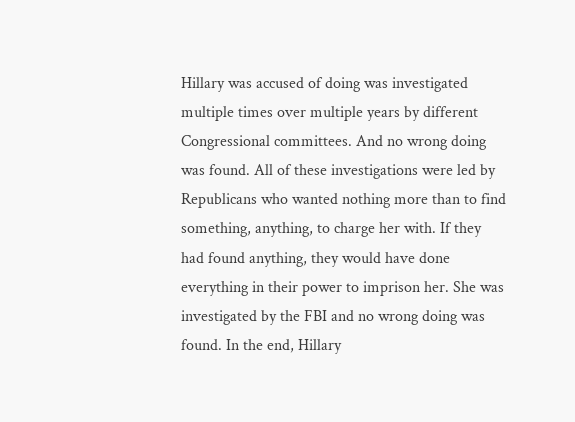Hillary was accused of doing was investigated multiple times over multiple years by different Congressional committees. And no wrong doing was found. All of these investigations were led by Republicans who wanted nothing more than to find something, anything, to charge her with. If they had found anything, they would have done everything in their power to imprison her. She was investigated by the FBI and no wrong doing was found. In the end, Hillary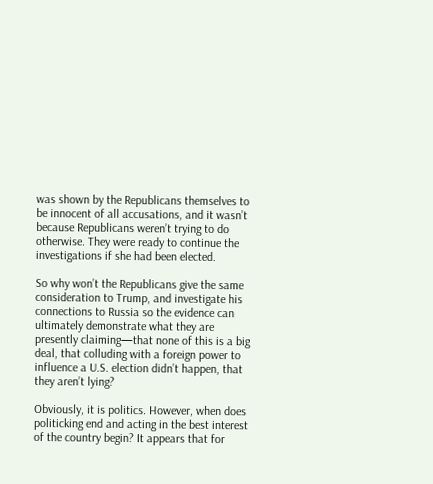was shown by the Republicans themselves to be innocent of all accusations, and it wasn’t because Republicans weren’t trying to do otherwise. They were ready to continue the investigations if she had been elected.

So why won’t the Republicans give the same consideration to Trump, and investigate his connections to Russia so the evidence can ultimately demonstrate what they are presently claiming—that none of this is a big deal, that colluding with a foreign power to influence a U.S. election didn’t happen, that they aren’t lying?

Obviously, it is politics. However, when does politicking end and acting in the best interest of the country begin? It appears that for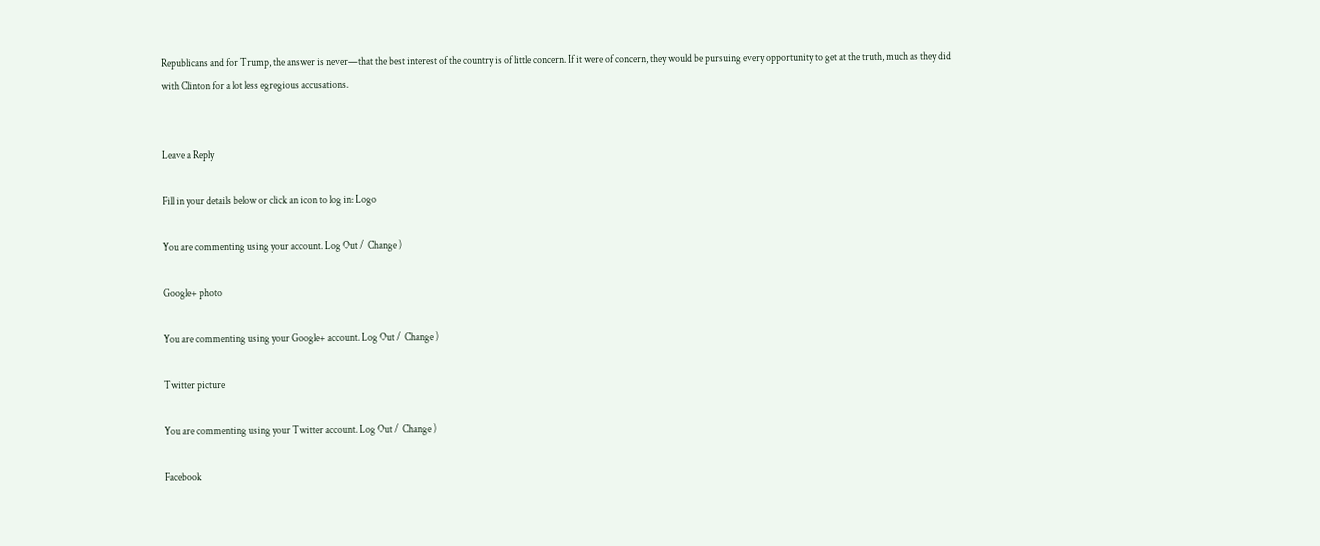Republicans and for Trump, the answer is never—that the best interest of the country is of little concern. If it were of concern, they would be pursuing every opportunity to get at the truth, much as they did with Clinton for a lot less egregious accusations.


Leave a Reply

Fill in your details below or click an icon to log in: Logo

You are commenting using your account. Log Out /  Change )

Google+ photo

You are commenting using your Google+ account. Log Out /  Change )

Twitter picture

You are commenting using your Twitter account. Log Out /  Change )

Facebook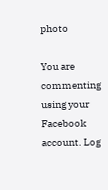photo

You are commenting using your Facebook account. Log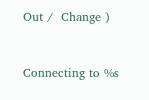Out /  Change )


Connecting to %s